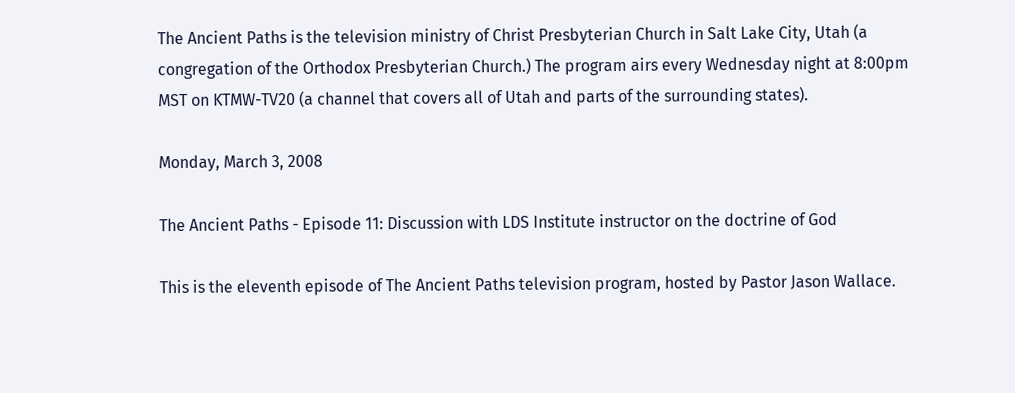The Ancient Paths is the television ministry of Christ Presbyterian Church in Salt Lake City, Utah (a congregation of the Orthodox Presbyterian Church.) The program airs every Wednesday night at 8:00pm MST on KTMW-TV20 (a channel that covers all of Utah and parts of the surrounding states).

Monday, March 3, 2008

The Ancient Paths - Episode 11: Discussion with LDS Institute instructor on the doctrine of God

This is the eleventh episode of The Ancient Paths television program, hosted by Pastor Jason Wallace.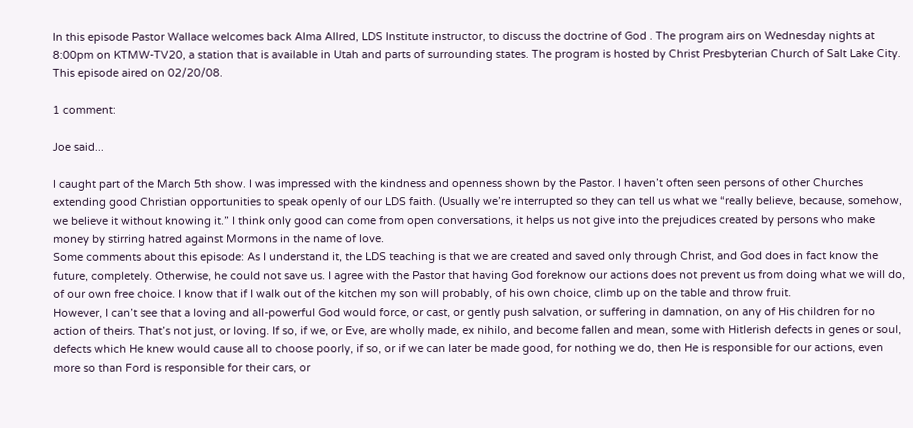In this episode Pastor Wallace welcomes back Alma Allred, LDS Institute instructor, to discuss the doctrine of God . The program airs on Wednesday nights at 8:00pm on KTMW-TV20, a station that is available in Utah and parts of surrounding states. The program is hosted by Christ Presbyterian Church of Salt Lake City. This episode aired on 02/20/08.

1 comment:

Joe said...

I caught part of the March 5th show. I was impressed with the kindness and openness shown by the Pastor. I haven’t often seen persons of other Churches extending good Christian opportunities to speak openly of our LDS faith. (Usually we’re interrupted so they can tell us what we “really believe, because, somehow, we believe it without knowing it.” I think only good can come from open conversations, it helps us not give into the prejudices created by persons who make money by stirring hatred against Mormons in the name of love.
Some comments about this episode: As I understand it, the LDS teaching is that we are created and saved only through Christ, and God does in fact know the future, completely. Otherwise, he could not save us. I agree with the Pastor that having God foreknow our actions does not prevent us from doing what we will do, of our own free choice. I know that if I walk out of the kitchen my son will probably, of his own choice, climb up on the table and throw fruit.
However, I can’t see that a loving and all-powerful God would force, or cast, or gently push salvation, or suffering in damnation, on any of His children for no action of theirs. That’s not just, or loving. If so, if we, or Eve, are wholly made, ex nihilo, and become fallen and mean, some with Hitlerish defects in genes or soul, defects which He knew would cause all to choose poorly, if so, or if we can later be made good, for nothing we do, then He is responsible for our actions, even more so than Ford is responsible for their cars, or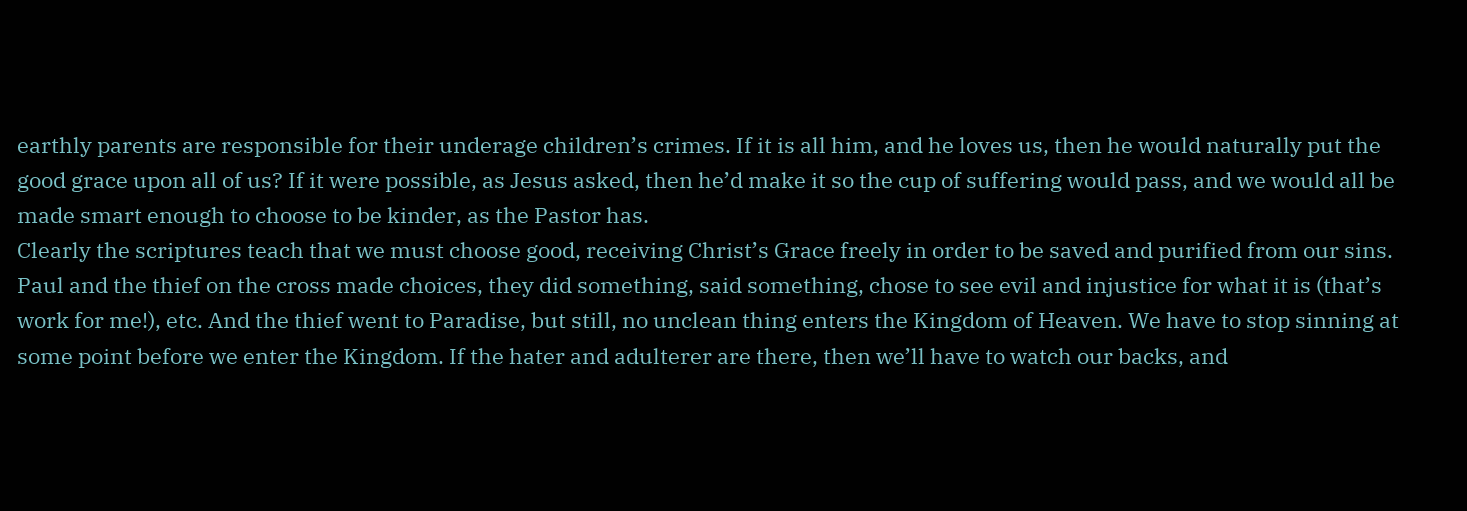earthly parents are responsible for their underage children’s crimes. If it is all him, and he loves us, then he would naturally put the good grace upon all of us? If it were possible, as Jesus asked, then he’d make it so the cup of suffering would pass, and we would all be made smart enough to choose to be kinder, as the Pastor has.
Clearly the scriptures teach that we must choose good, receiving Christ’s Grace freely in order to be saved and purified from our sins. Paul and the thief on the cross made choices, they did something, said something, chose to see evil and injustice for what it is (that’s work for me!), etc. And the thief went to Paradise, but still, no unclean thing enters the Kingdom of Heaven. We have to stop sinning at some point before we enter the Kingdom. If the hater and adulterer are there, then we’ll have to watch our backs, and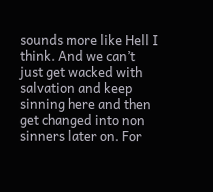sounds more like Hell I think. And we can’t just get wacked with salvation and keep sinning here and then get changed into non sinners later on. For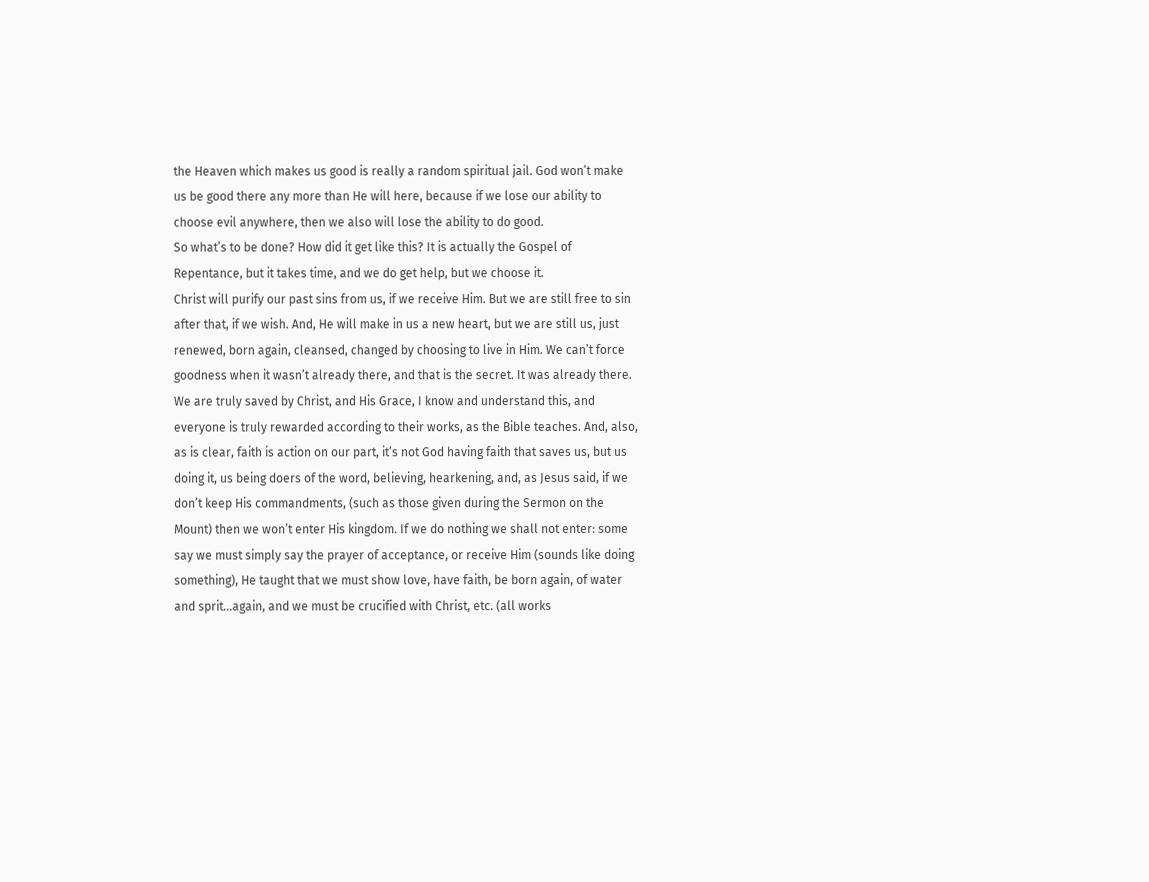the Heaven which makes us good is really a random spiritual jail. God won’t make us be good there any more than He will here, because if we lose our ability to choose evil anywhere, then we also will lose the ability to do good.
So what’s to be done? How did it get like this? It is actually the Gospel of Repentance, but it takes time, and we do get help, but we choose it.
Christ will purify our past sins from us, if we receive Him. But we are still free to sin after that, if we wish. And, He will make in us a new heart, but we are still us, just renewed, born again, cleansed, changed by choosing to live in Him. We can’t force goodness when it wasn’t already there, and that is the secret. It was already there.
We are truly saved by Christ, and His Grace, I know and understand this, and everyone is truly rewarded according to their works, as the Bible teaches. And, also, as is clear, faith is action on our part, it’s not God having faith that saves us, but us doing it, us being doers of the word, believing, hearkening, and, as Jesus said, if we don’t keep His commandments, (such as those given during the Sermon on the Mount) then we won’t enter His kingdom. If we do nothing we shall not enter: some say we must simply say the prayer of acceptance, or receive Him (sounds like doing something), He taught that we must show love, have faith, be born again, of water and sprit…again, and we must be crucified with Christ, etc. (all works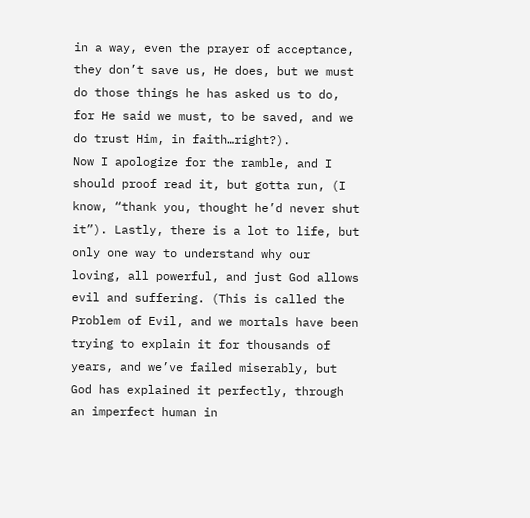in a way, even the prayer of acceptance, they don’t save us, He does, but we must do those things he has asked us to do, for He said we must, to be saved, and we do trust Him, in faith…right?).
Now I apologize for the ramble, and I should proof read it, but gotta run, (I know, “thank you, thought he’d never shut it”). Lastly, there is a lot to life, but only one way to understand why our loving, all powerful, and just God allows evil and suffering. (This is called the Problem of Evil, and we mortals have been trying to explain it for thousands of years, and we’ve failed miserably, but God has explained it perfectly, through an imperfect human in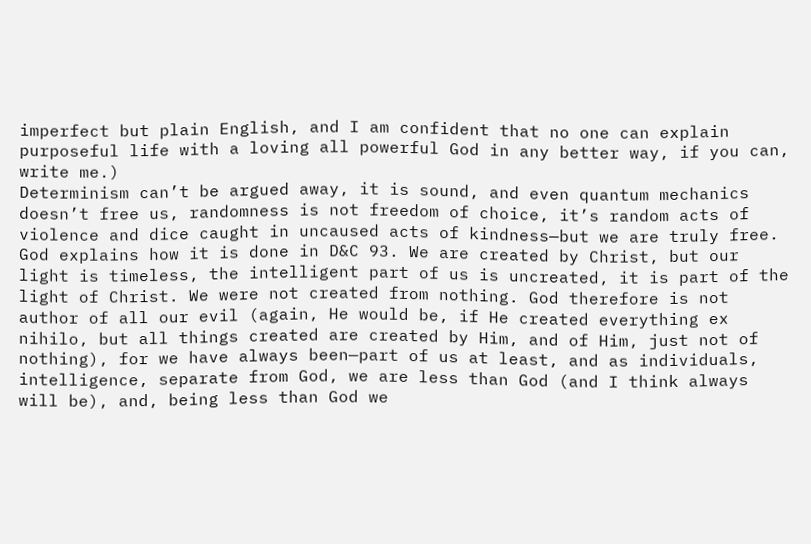imperfect but plain English, and I am confident that no one can explain purposeful life with a loving all powerful God in any better way, if you can, write me.)
Determinism can’t be argued away, it is sound, and even quantum mechanics doesn’t free us, randomness is not freedom of choice, it’s random acts of violence and dice caught in uncaused acts of kindness—but we are truly free. God explains how it is done in D&C 93. We are created by Christ, but our light is timeless, the intelligent part of us is uncreated, it is part of the light of Christ. We were not created from nothing. God therefore is not author of all our evil (again, He would be, if He created everything ex nihilo, but all things created are created by Him, and of Him, just not of nothing), for we have always been—part of us at least, and as individuals, intelligence, separate from God, we are less than God (and I think always will be), and, being less than God we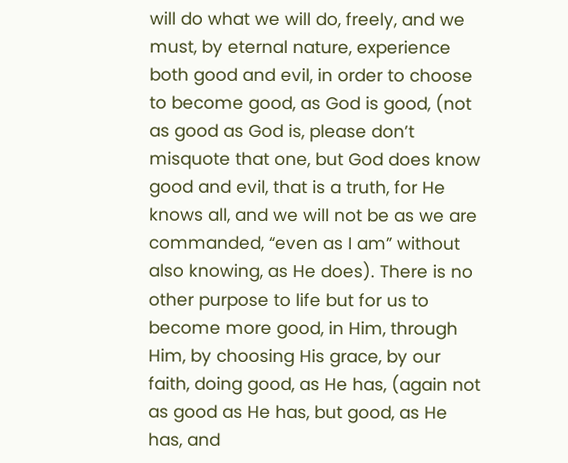will do what we will do, freely, and we must, by eternal nature, experience both good and evil, in order to choose to become good, as God is good, (not as good as God is, please don’t misquote that one, but God does know good and evil, that is a truth, for He knows all, and we will not be as we are commanded, “even as I am” without also knowing, as He does). There is no other purpose to life but for us to become more good, in Him, through Him, by choosing His grace, by our faith, doing good, as He has, (again not as good as He has, but good, as He has, and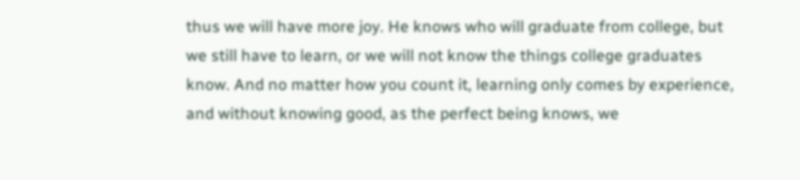thus we will have more joy. He knows who will graduate from college, but we still have to learn, or we will not know the things college graduates know. And no matter how you count it, learning only comes by experience, and without knowing good, as the perfect being knows, we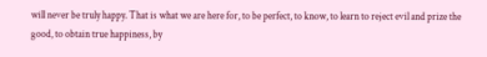will never be truly happy. That is what we are here for, to be perfect, to know, to learn to reject evil and prize the good, to obtain true happiness, by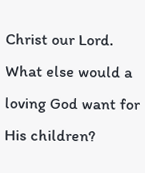Christ our Lord. What else would a loving God want for His children?